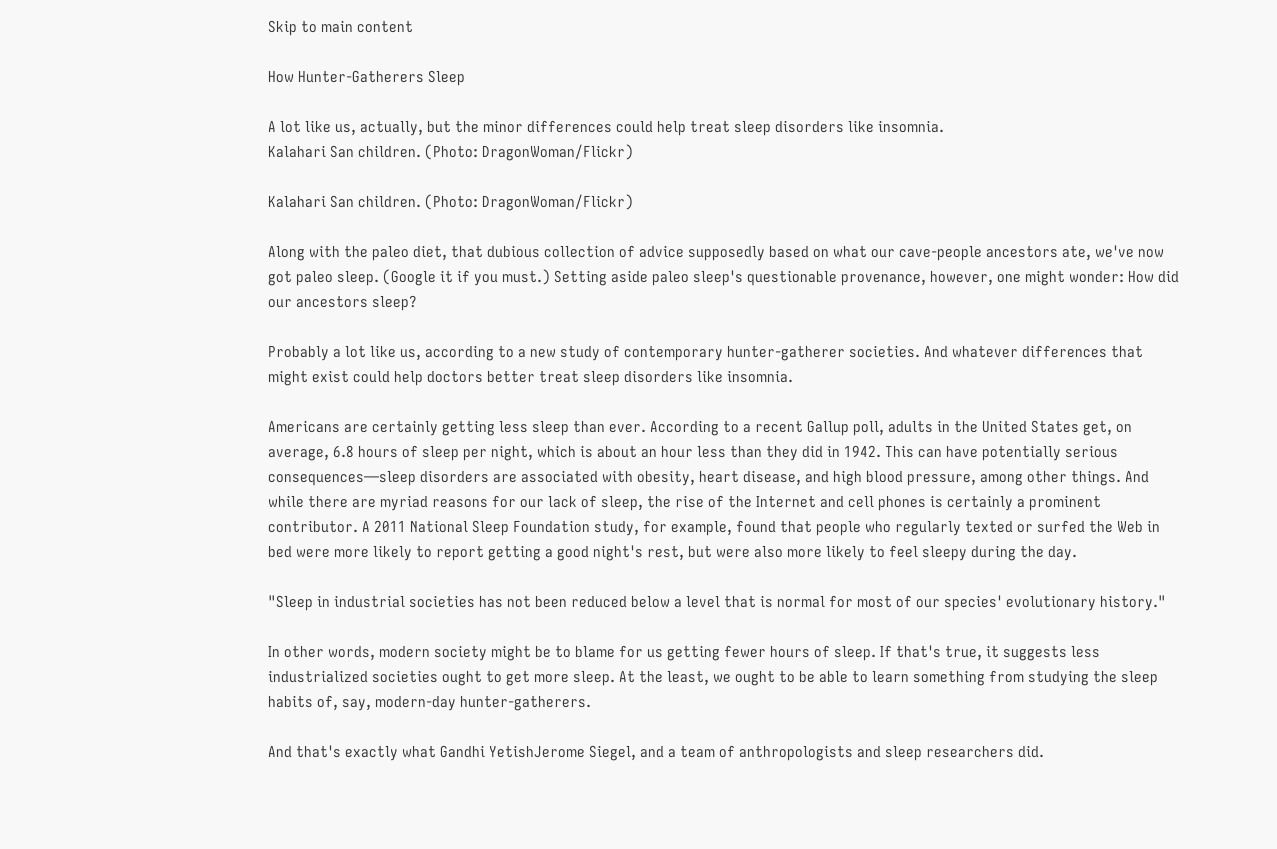Skip to main content

How Hunter-Gatherers Sleep

A lot like us, actually, but the minor differences could help treat sleep disorders like insomnia.
Kalahari San children. (Photo: DragonWoman/Flickr)

Kalahari San children. (Photo: DragonWoman/Flickr)

Along with the paleo diet, that dubious collection of advice supposedly based on what our cave-people ancestors ate, we've now got paleo sleep. (Google it if you must.) Setting aside paleo sleep's questionable provenance, however, one might wonder: How did our ancestors sleep?

Probably a lot like us, according to a new study of contemporary hunter-gatherer societies. And whatever differences that might exist could help doctors better treat sleep disorders like insomnia.

Americans are certainly getting less sleep than ever. According to a recent Gallup poll, adults in the United States get, on average, 6.8 hours of sleep per night, which is about an hour less than they did in 1942. This can have potentially serious consequences—sleep disorders are associated with obesity, heart disease, and high blood pressure, among other things. And while there are myriad reasons for our lack of sleep, the rise of the Internet and cell phones is certainly a prominent contributor. A 2011 National Sleep Foundation study, for example, found that people who regularly texted or surfed the Web in bed were more likely to report getting a good night's rest, but were also more likely to feel sleepy during the day.

"Sleep in industrial societies has not been reduced below a level that is normal for most of our species' evolutionary history."

In other words, modern society might be to blame for us getting fewer hours of sleep. If that's true, it suggests less industrialized societies ought to get more sleep. At the least, we ought to be able to learn something from studying the sleep habits of, say, modern-day hunter-gatherers.

And that's exactly what Gandhi YetishJerome Siegel, and a team of anthropologists and sleep researchers did.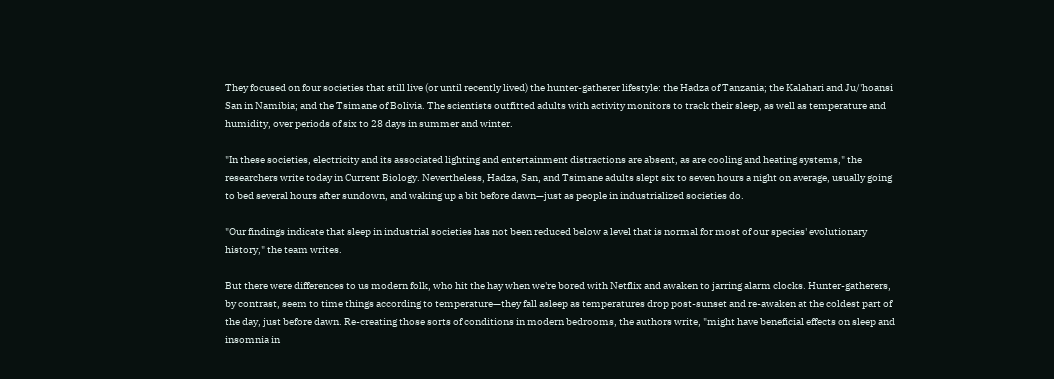They focused on four societies that still live (or until recently lived) the hunter-gatherer lifestyle: the Hadza of Tanzania; the Kalahari and Ju/'hoansi San in Namibia; and the Tsimane of Bolivia. The scientists outfitted adults with activity monitors to track their sleep, as well as temperature and humidity, over periods of six to 28 days in summer and winter.

"In these societies, electricity and its associated lighting and entertainment distractions are absent, as are cooling and heating systems," the researchers write today in Current Biology. Nevertheless, Hadza, San, and Tsimane adults slept six to seven hours a night on average, usually going to bed several hours after sundown, and waking up a bit before dawn—just as people in industrialized societies do.

"Our findings indicate that sleep in industrial societies has not been reduced below a level that is normal for most of our species' evolutionary history," the team writes.

But there were differences to us modern folk, who hit the hay when we're bored with Netflix and awaken to jarring alarm clocks. Hunter-gatherers, by contrast, seem to time things according to temperature—they fall asleep as temperatures drop post-sunset and re-awaken at the coldest part of the day, just before dawn. Re-creating those sorts of conditions in modern bedrooms, the authors write, "might have beneficial effects on sleep and insomnia in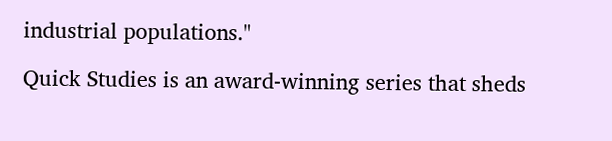industrial populations."

Quick Studies is an award-winning series that sheds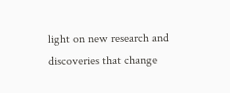light on new research and discoveries that change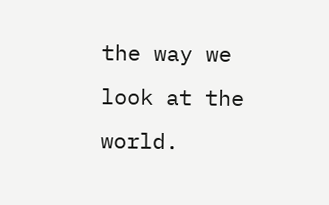the way we look at the world.